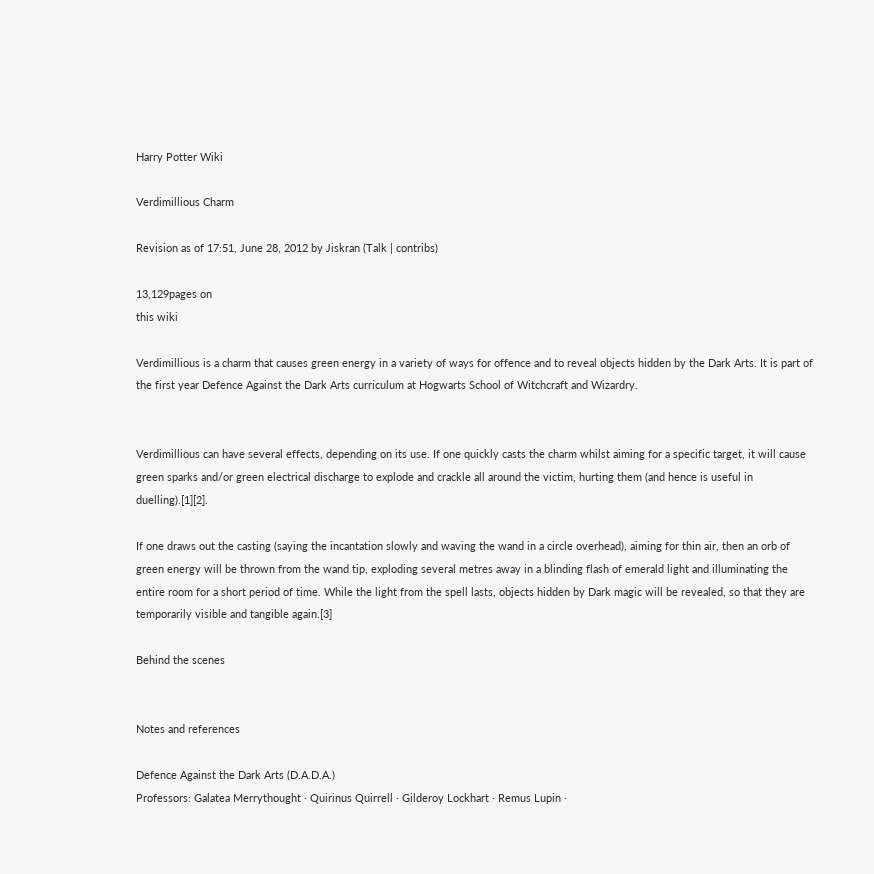Harry Potter Wiki

Verdimillious Charm

Revision as of 17:51, June 28, 2012 by Jiskran (Talk | contribs)

13,129pages on
this wiki

Verdimillious is a charm that causes green energy in a variety of ways for offence and to reveal objects hidden by the Dark Arts. It is part of the first year Defence Against the Dark Arts curriculum at Hogwarts School of Witchcraft and Wizardry.


Verdimillious can have several effects, depending on its use. If one quickly casts the charm whilst aiming for a specific target, it will cause green sparks and/or green electrical discharge to explode and crackle all around the victim, hurting them (and hence is useful in duelling).[1][2].

If one draws out the casting (saying the incantation slowly and waving the wand in a circle overhead), aiming for thin air, then an orb of green energy will be thrown from the wand tip, exploding several metres away in a blinding flash of emerald light and illuminating the entire room for a short period of time. While the light from the spell lasts, objects hidden by Dark magic will be revealed, so that they are temporarily visible and tangible again.[3]

Behind the scenes


Notes and references

Defence Against the Dark Arts (D.A.D.A.)
Professors: Galatea Merrythought · Quirinus Quirrell · Gilderoy Lockhart · Remus Lupin ·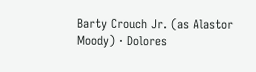Barty Crouch Jr. (as Alastor Moody) · Dolores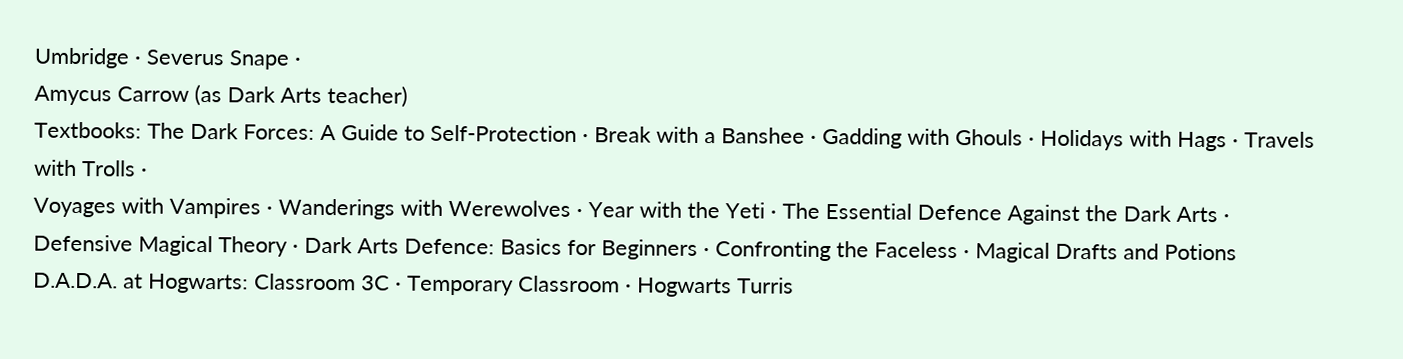Umbridge · Severus Snape ·
Amycus Carrow (as Dark Arts teacher)
Textbooks: The Dark Forces: A Guide to Self-Protection · Break with a Banshee · Gadding with Ghouls · Holidays with Hags · Travels with Trolls ·
Voyages with Vampires · Wanderings with Werewolves · Year with the Yeti · The Essential Defence Against the Dark Arts · Defensive Magical Theory · Dark Arts Defence: Basics for Beginners · Confronting the Faceless · Magical Drafts and Potions
D.A.D.A. at Hogwarts: Classroom 3C · Temporary Classroom · Hogwarts Turris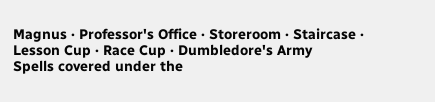Magnus · Professor's Office · Storeroom · Staircase · Lesson Cup · Race Cup · Dumbledore's Army
Spells covered under the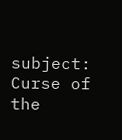subject: Curse of the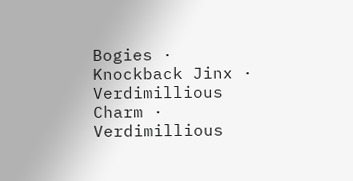Bogies · Knockback Jinx · Verdimillious Charm · Verdimillious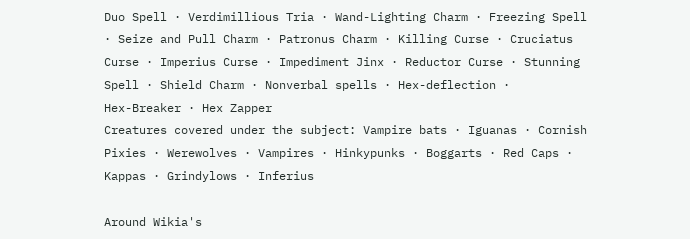Duo Spell · Verdimillious Tria · Wand-Lighting Charm · Freezing Spell · Seize and Pull Charm · Patronus Charm · Killing Curse · Cruciatus Curse · Imperius Curse · Impediment Jinx · Reductor Curse · Stunning Spell · Shield Charm · Nonverbal spells · Hex-deflection ·
Hex-Breaker · Hex Zapper
Creatures covered under the subject: Vampire bats · Iguanas · Cornish Pixies · Werewolves · Vampires · Hinkypunks · Boggarts · Red Caps · Kappas · Grindylows · Inferius

Around Wikia's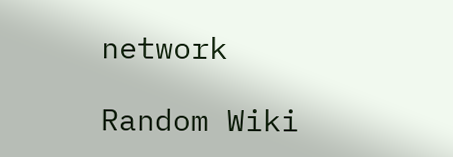network

Random Wiki